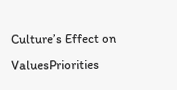Culture’s Effect on ValuesPriorities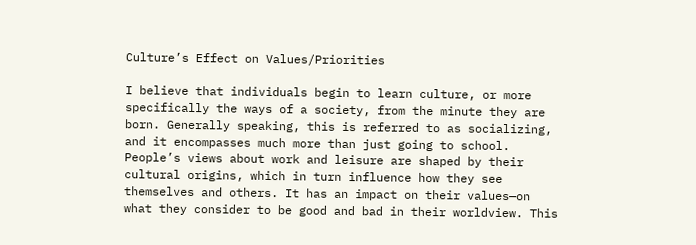Culture’s Effect on Values/Priorities

I believe that individuals begin to learn culture, or more specifically the ways of a society, from the minute they are born. Generally speaking, this is referred to as socializing, and it encompasses much more than just going to school. People’s views about work and leisure are shaped by their cultural origins, which in turn influence how they see themselves and others. It has an impact on their values—on what they consider to be good and bad in their worldview. This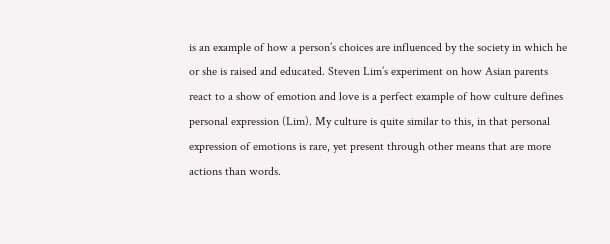is an example of how a person’s choices are influenced by the society in which he or she is raised and educated. Steven Lim’s experiment on how Asian parents react to a show of emotion and love is a perfect example of how culture defines personal expression (Lim). My culture is quite similar to this, in that personal expression of emotions is rare, yet present through other means that are more actions than words.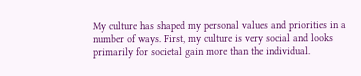My culture has shaped my personal values and priorities in a number of ways. First, my culture is very social and looks primarily for societal gain more than the individual.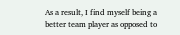As a result, I find myself being a better team player as opposed to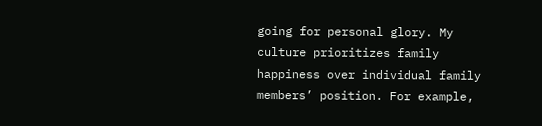going for personal glory. My culture prioritizes family happiness over individual family members’ position. For example,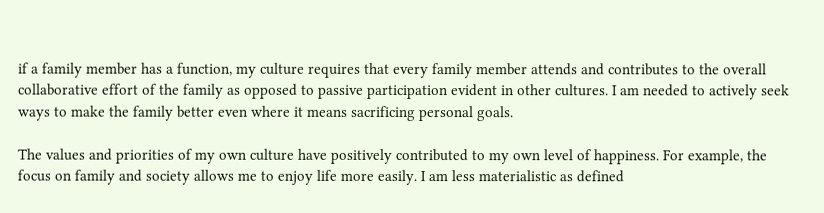if a family member has a function, my culture requires that every family member attends and contributes to the overall collaborative effort of the family as opposed to passive participation evident in other cultures. I am needed to actively seek ways to make the family better even where it means sacrificing personal goals.

The values and priorities of my own culture have positively contributed to my own level of happiness. For example, the focus on family and society allows me to enjoy life more easily. I am less materialistic as defined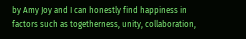by Amy Joy and I can honestly find happiness in factors such as togetherness, unity, collaboration,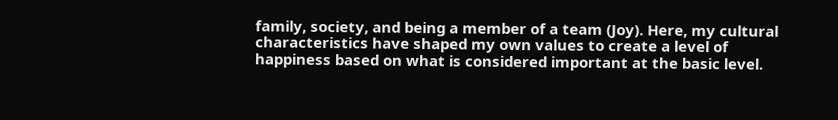family, society, and being a member of a team (Joy). Here, my cultural characteristics have shaped my own values to create a level of happiness based on what is considered important at the basic level.